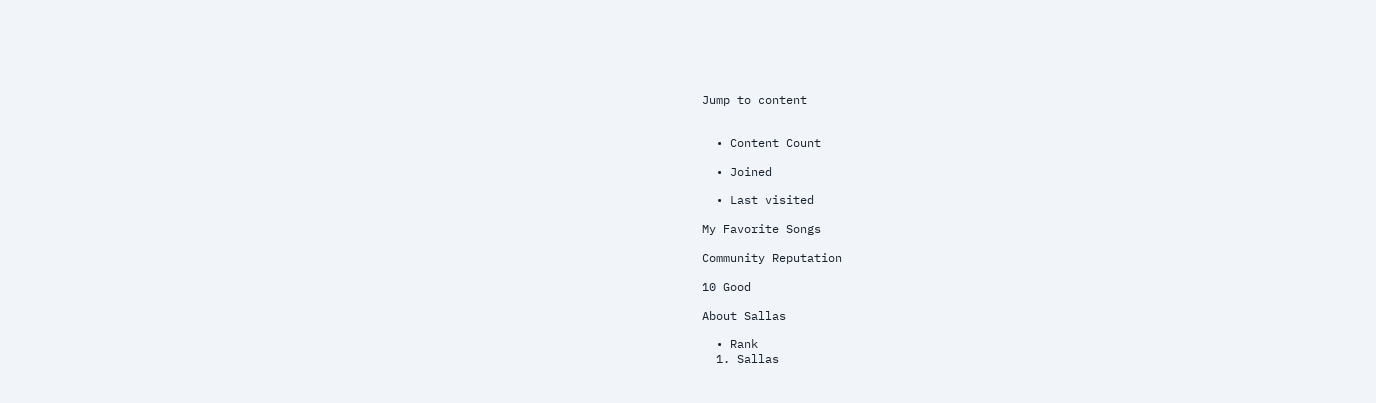Jump to content


  • Content Count

  • Joined

  • Last visited

My Favorite Songs

Community Reputation

10 Good

About Sallas

  • Rank
  1. Sallas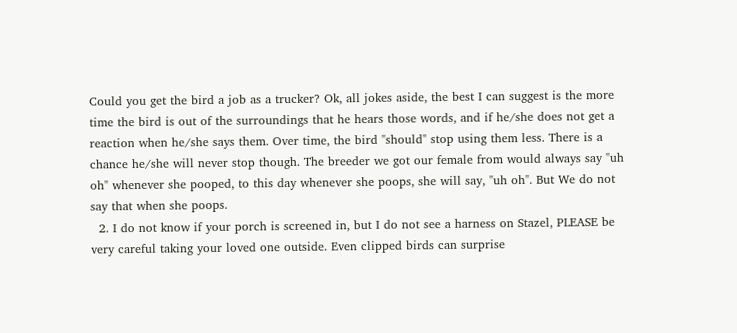Could you get the bird a job as a trucker? Ok, all jokes aside, the best I can suggest is the more time the bird is out of the surroundings that he hears those words, and if he/she does not get a reaction when he/she says them. Over time, the bird "should" stop using them less. There is a chance he/she will never stop though. The breeder we got our female from would always say "uh oh" whenever she pooped, to this day whenever she poops, she will say, "uh oh". But We do not say that when she poops.
  2. I do not know if your porch is screened in, but I do not see a harness on Stazel, PLEASE be very careful taking your loved one outside. Even clipped birds can surprise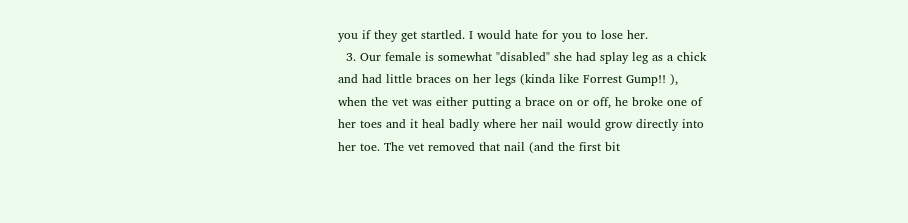you if they get startled. I would hate for you to lose her.
  3. Our female is somewhat "disabled" she had splay leg as a chick and had little braces on her legs (kinda like Forrest Gump!! ), when the vet was either putting a brace on or off, he broke one of her toes and it heal badly where her nail would grow directly into her toe. The vet removed that nail (and the first bit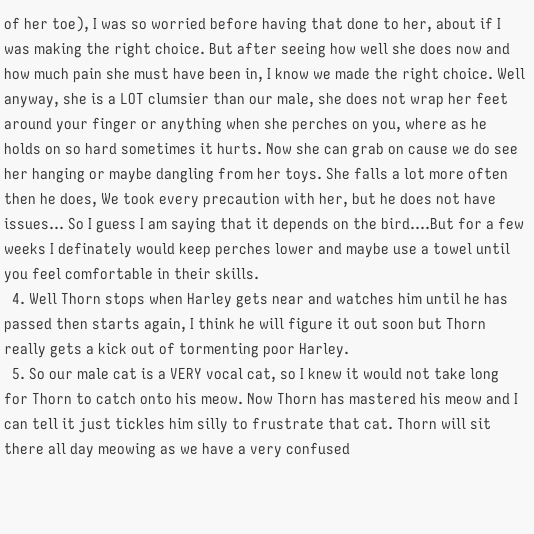of her toe), I was so worried before having that done to her, about if I was making the right choice. But after seeing how well she does now and how much pain she must have been in, I know we made the right choice. Well anyway, she is a LOT clumsier than our male, she does not wrap her feet around your finger or anything when she perches on you, where as he holds on so hard sometimes it hurts. Now she can grab on cause we do see her hanging or maybe dangling from her toys. She falls a lot more often then he does, We took every precaution with her, but he does not have issues... So I guess I am saying that it depends on the bird....But for a few weeks I definately would keep perches lower and maybe use a towel until you feel comfortable in their skills.
  4. Well Thorn stops when Harley gets near and watches him until he has passed then starts again, I think he will figure it out soon but Thorn really gets a kick out of tormenting poor Harley.
  5. So our male cat is a VERY vocal cat, so I knew it would not take long for Thorn to catch onto his meow. Now Thorn has mastered his meow and I can tell it just tickles him silly to frustrate that cat. Thorn will sit there all day meowing as we have a very confused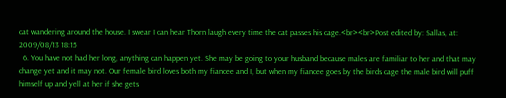cat wandering around the house. I swear I can hear Thorn laugh every time the cat passes his cage.<br><br>Post edited by: Sallas, at: 2009/08/13 18:15
  6. You have not had her long, anything can happen yet. She may be going to your husband because males are familiar to her and that may change yet and it may not. Our female bird loves both my fiancee and I, but when my fiancee goes by the birds cage the male bird will puff himself up and yell at her if she gets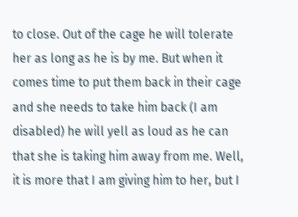to close. Out of the cage he will tolerate her as long as he is by me. But when it comes time to put them back in their cage and she needs to take him back (I am disabled) he will yell as loud as he can that she is taking him away from me. Well, it is more that I am giving him to her, but I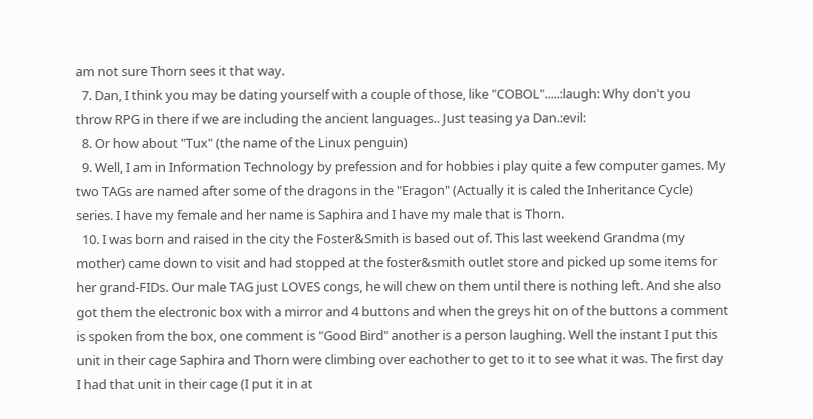am not sure Thorn sees it that way.
  7. Dan, I think you may be dating yourself with a couple of those, like "COBOL".....:laugh: Why don't you throw RPG in there if we are including the ancient languages.. Just teasing ya Dan.:evil:
  8. Or how about "Tux" (the name of the Linux penguin)
  9. Well, I am in Information Technology by prefession and for hobbies i play quite a few computer games. My two TAGs are named after some of the dragons in the "Eragon" (Actually it is caled the Inheritance Cycle) series. I have my female and her name is Saphira and I have my male that is Thorn.
  10. I was born and raised in the city the Foster&Smith is based out of. This last weekend Grandma (my mother) came down to visit and had stopped at the foster&smith outlet store and picked up some items for her grand-FIDs. Our male TAG just LOVES congs, he will chew on them until there is nothing left. And she also got them the electronic box with a mirror and 4 buttons and when the greys hit on of the buttons a comment is spoken from the box, one comment is "Good Bird" another is a person laughing. Well the instant I put this unit in their cage Saphira and Thorn were climbing over eachother to get to it to see what it was. The first day I had that unit in their cage (I put it in at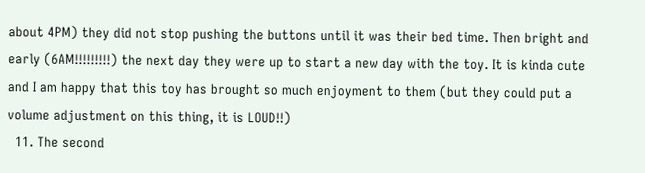about 4PM) they did not stop pushing the buttons until it was their bed time. Then bright and early (6AM!!!!!!!!!) the next day they were up to start a new day with the toy. It is kinda cute and I am happy that this toy has brought so much enjoyment to them (but they could put a volume adjustment on this thing, it is LOUD!!)
  11. The second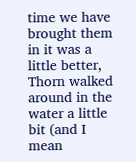time we have brought them in it was a little better, Thorn walked around in the water a little bit (and I mean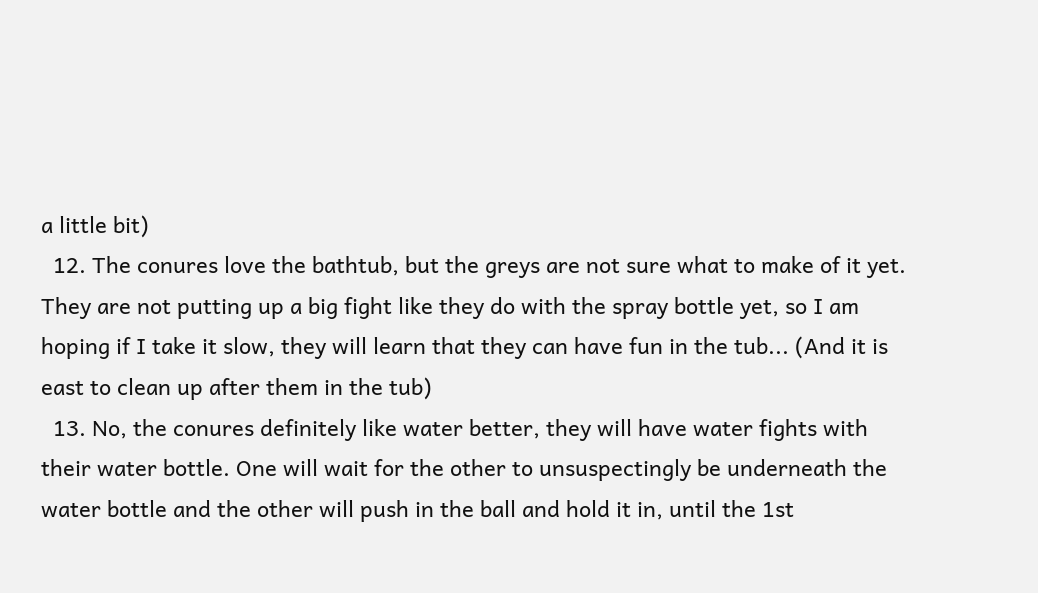a little bit)
  12. The conures love the bathtub, but the greys are not sure what to make of it yet. They are not putting up a big fight like they do with the spray bottle yet, so I am hoping if I take it slow, they will learn that they can have fun in the tub... (And it is east to clean up after them in the tub)
  13. No, the conures definitely like water better, they will have water fights with their water bottle. One will wait for the other to unsuspectingly be underneath the water bottle and the other will push in the ball and hold it in, until the 1st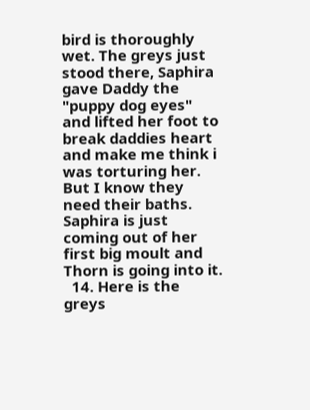bird is thoroughly wet. The greys just stood there, Saphira gave Daddy the "puppy dog eyes" and lifted her foot to break daddies heart and make me think i was torturing her. But I know they need their baths. Saphira is just coming out of her first big moult and Thorn is going into it.
  14. Here is the greys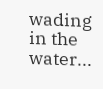wading in the water...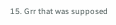15. Grr that was supposed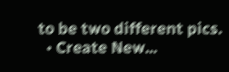to be two different pics.
  • Create New...